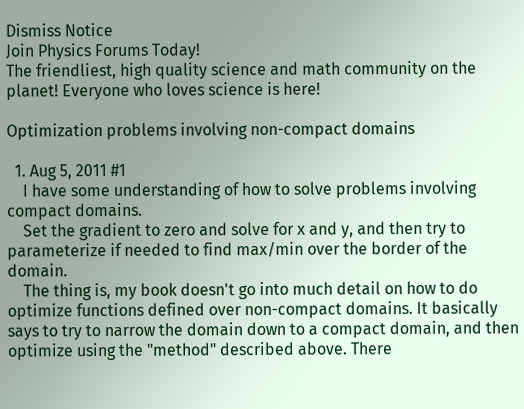Dismiss Notice
Join Physics Forums Today!
The friendliest, high quality science and math community on the planet! Everyone who loves science is here!

Optimization problems involving non-compact domains

  1. Aug 5, 2011 #1
    I have some understanding of how to solve problems involving compact domains.
    Set the gradient to zero and solve for x and y, and then try to parameterize if needed to find max/min over the border of the domain.
    The thing is, my book doesn't go into much detail on how to do optimize functions defined over non-compact domains. It basically says to try to narrow the domain down to a compact domain, and then optimize using the "method" described above. There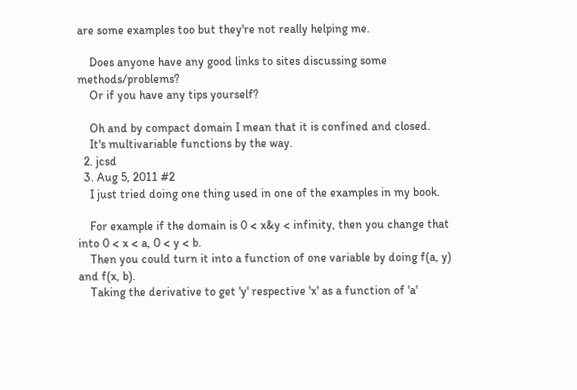are some examples too but they're not really helping me.

    Does anyone have any good links to sites discussing some methods/problems?
    Or if you have any tips yourself?

    Oh and by compact domain I mean that it is confined and closed.
    It's multivariable functions by the way.
  2. jcsd
  3. Aug 5, 2011 #2
    I just tried doing one thing used in one of the examples in my book.

    For example if the domain is 0 < x&y < infinity, then you change that into 0 < x < a, 0 < y < b.
    Then you could turn it into a function of one variable by doing f(a, y) and f(x, b).
    Taking the derivative to get 'y' respective 'x' as a function of 'a'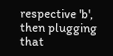respective 'b', then plugging that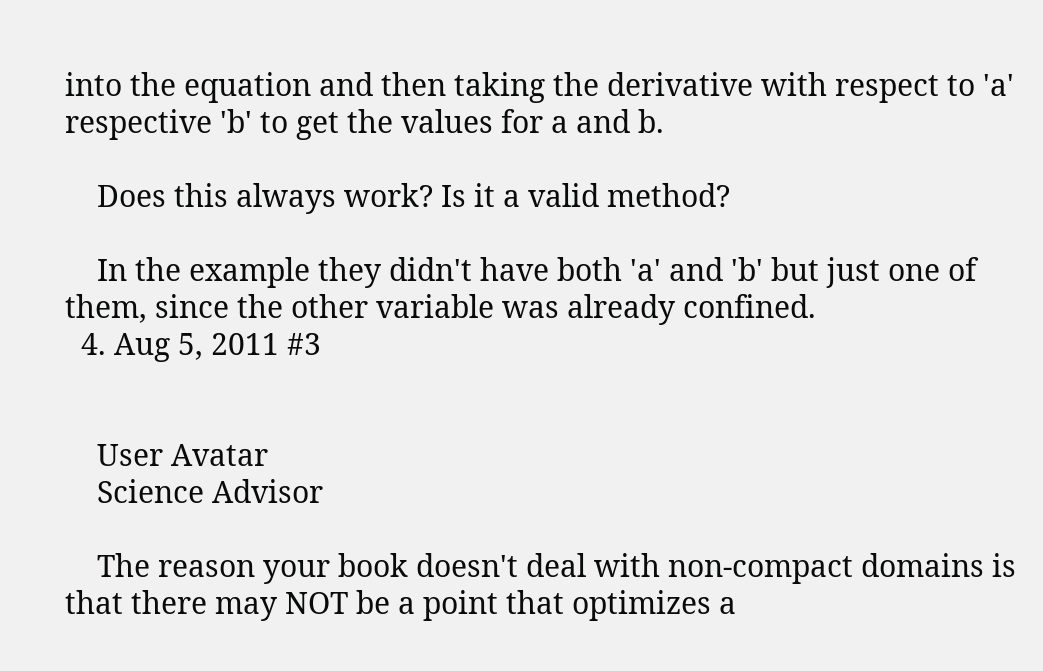into the equation and then taking the derivative with respect to 'a' respective 'b' to get the values for a and b.

    Does this always work? Is it a valid method?

    In the example they didn't have both 'a' and 'b' but just one of them, since the other variable was already confined.
  4. Aug 5, 2011 #3


    User Avatar
    Science Advisor

    The reason your book doesn't deal with non-compact domains is that there may NOT be a point that optimizes a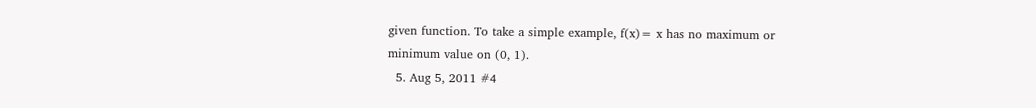given function. To take a simple example, f(x)= x has no maximum or minimum value on (0, 1).
  5. Aug 5, 2011 #4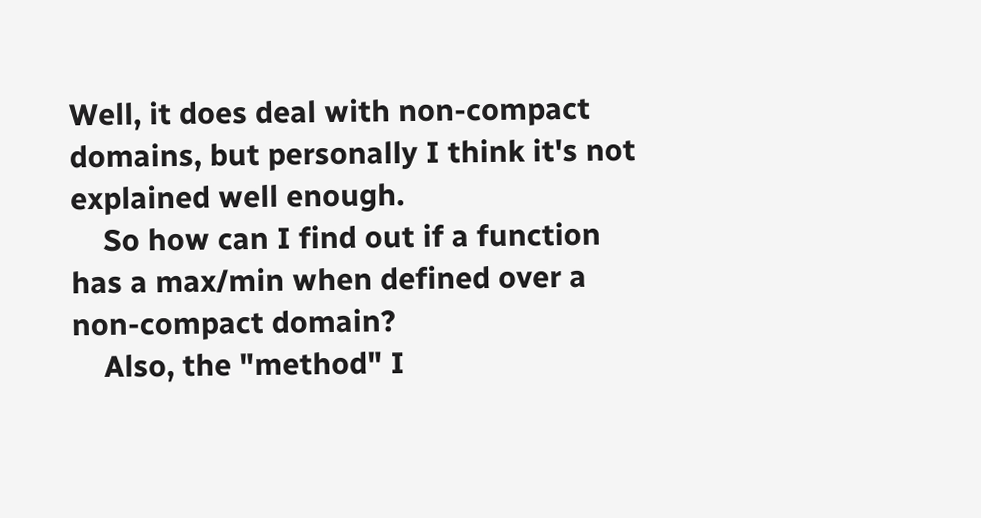Well, it does deal with non-compact domains, but personally I think it's not explained well enough.
    So how can I find out if a function has a max/min when defined over a non-compact domain?
    Also, the "method" I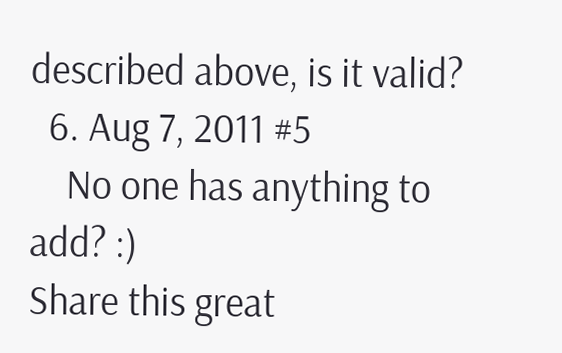described above, is it valid?
  6. Aug 7, 2011 #5
    No one has anything to add? :)
Share this great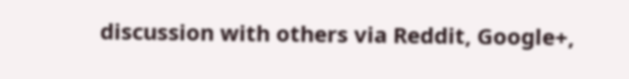discussion with others via Reddit, Google+,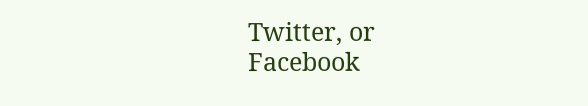Twitter, or Facebook